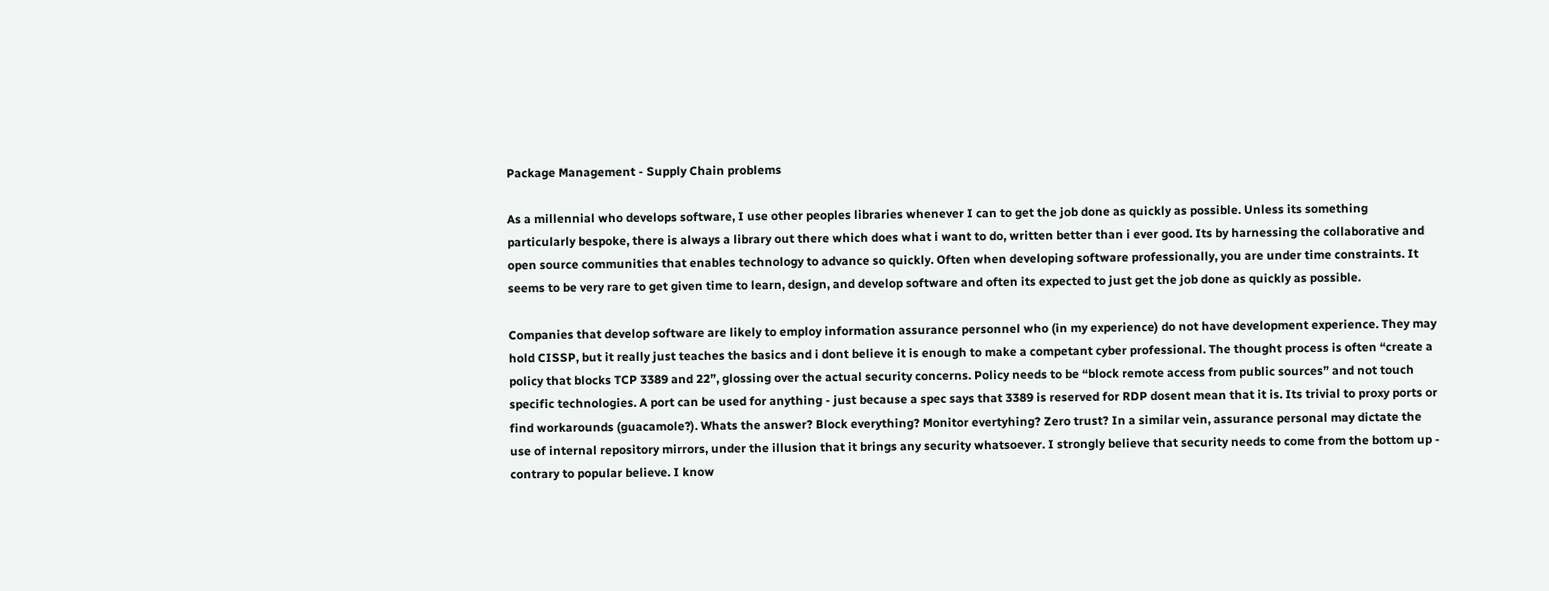Package Management - Supply Chain problems

As a millennial who develops software, I use other peoples libraries whenever I can to get the job done as quickly as possible. Unless its something particularly bespoke, there is always a library out there which does what i want to do, written better than i ever good. Its by harnessing the collaborative and open source communities that enables technology to advance so quickly. Often when developing software professionally, you are under time constraints. It seems to be very rare to get given time to learn, design, and develop software and often its expected to just get the job done as quickly as possible.

Companies that develop software are likely to employ information assurance personnel who (in my experience) do not have development experience. They may hold CISSP, but it really just teaches the basics and i dont believe it is enough to make a competant cyber professional. The thought process is often “create a policy that blocks TCP 3389 and 22”, glossing over the actual security concerns. Policy needs to be “block remote access from public sources” and not touch specific technologies. A port can be used for anything - just because a spec says that 3389 is reserved for RDP dosent mean that it is. Its trivial to proxy ports or find workarounds (guacamole?). Whats the answer? Block everything? Monitor evertyhing? Zero trust? In a similar vein, assurance personal may dictate the use of internal repository mirrors, under the illusion that it brings any security whatsoever. I strongly believe that security needs to come from the bottom up - contrary to popular believe. I know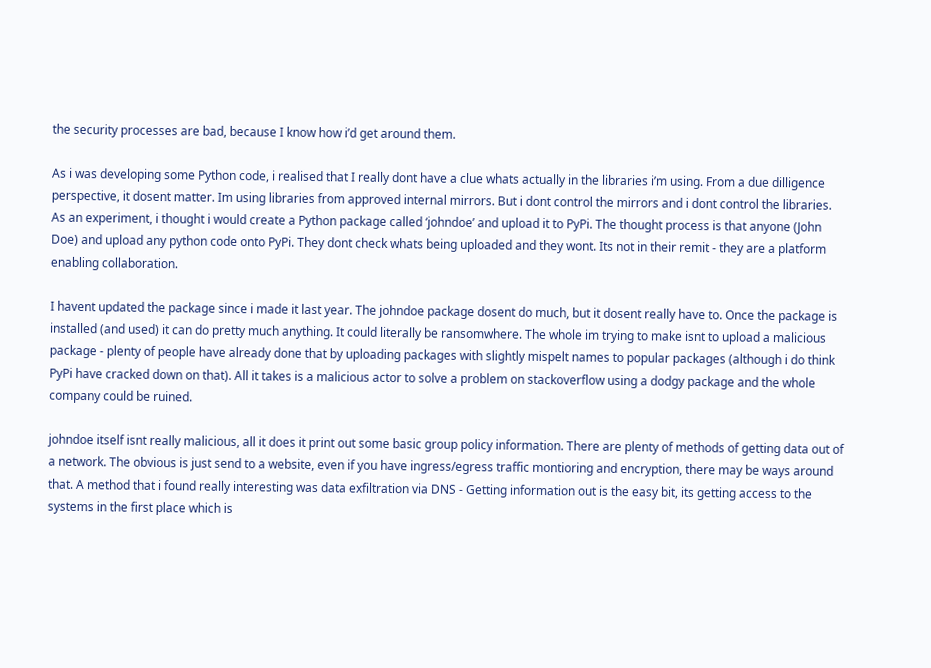the security processes are bad, because I know how i’d get around them.

As i was developing some Python code, i realised that I really dont have a clue whats actually in the libraries i’m using. From a due dilligence perspective, it dosent matter. Im using libraries from approved internal mirrors. But i dont control the mirrors and i dont control the libraries. As an experiment, i thought i would create a Python package called ‘johndoe’ and upload it to PyPi. The thought process is that anyone (John Doe) and upload any python code onto PyPi. They dont check whats being uploaded and they wont. Its not in their remit - they are a platform enabling collaboration.

I havent updated the package since i made it last year. The johndoe package dosent do much, but it dosent really have to. Once the package is installed (and used) it can do pretty much anything. It could literally be ransomwhere. The whole im trying to make isnt to upload a malicious package - plenty of people have already done that by uploading packages with slightly mispelt names to popular packages (although i do think PyPi have cracked down on that). All it takes is a malicious actor to solve a problem on stackoverflow using a dodgy package and the whole company could be ruined.

johndoe itself isnt really malicious, all it does it print out some basic group policy information. There are plenty of methods of getting data out of a network. The obvious is just send to a website, even if you have ingress/egress traffic montioring and encryption, there may be ways around that. A method that i found really interesting was data exfiltration via DNS - Getting information out is the easy bit, its getting access to the systems in the first place which is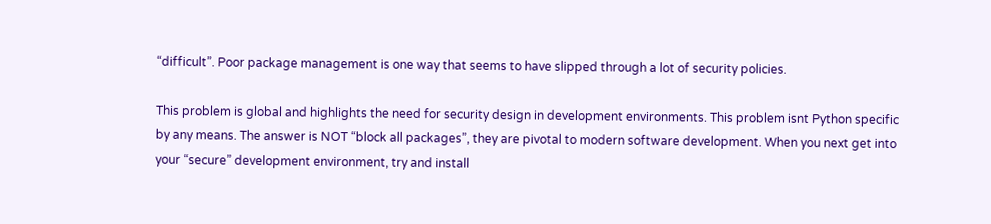“difficult”. Poor package management is one way that seems to have slipped through a lot of security policies.

This problem is global and highlights the need for security design in development environments. This problem isnt Python specific by any means. The answer is NOT “block all packages”, they are pivotal to modern software development. When you next get into your “secure” development environment, try and install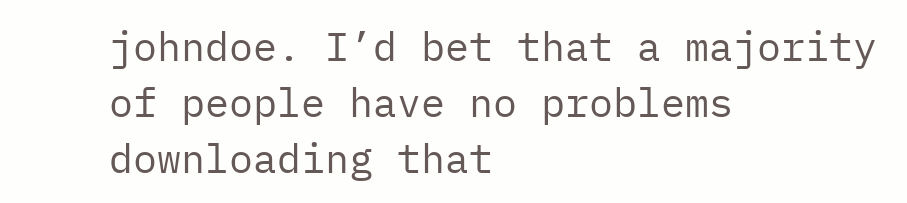johndoe. I’d bet that a majority of people have no problems downloading that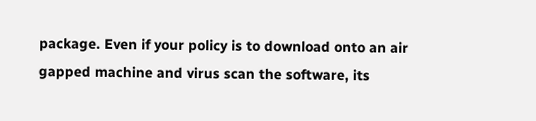package. Even if your policy is to download onto an air gapped machine and virus scan the software, its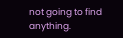not going to find anything.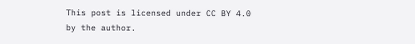This post is licensed under CC BY 4.0 by the author.